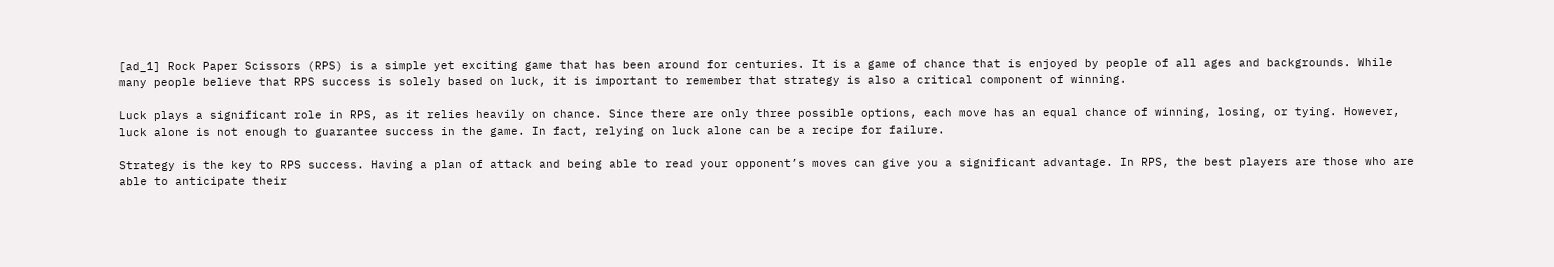[ad_1] Rock Paper Scissors (RPS) is a simple yet exciting game that has been around for centuries. It is a game of chance that is enjoyed by people of all ages and backgrounds. While many people believe that RPS success is solely based on luck, it is important to remember that strategy is also a critical component of winning.

Luck plays a significant role in RPS, as it relies heavily on chance. Since there are only three possible options, each move has an equal chance of winning, losing, or tying. However, luck alone is not enough to guarantee success in the game. In fact, relying on luck alone can be a recipe for failure.

Strategy is the key to RPS success. Having a plan of attack and being able to read your opponent’s moves can give you a significant advantage. In RPS, the best players are those who are able to anticipate their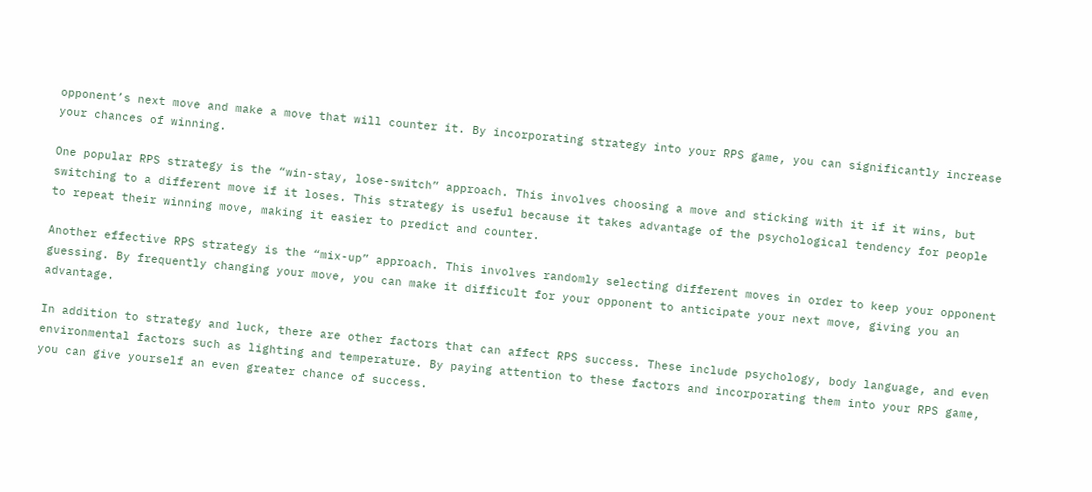opponent’s next move and make a move that will counter it. By incorporating strategy into your RPS game, you can significantly increase your chances of winning.

One popular RPS strategy is the “win-stay, lose-switch” approach. This involves choosing a move and sticking with it if it wins, but switching to a different move if it loses. This strategy is useful because it takes advantage of the psychological tendency for people to repeat their winning move, making it easier to predict and counter.

Another effective RPS strategy is the “mix-up” approach. This involves randomly selecting different moves in order to keep your opponent guessing. By frequently changing your move, you can make it difficult for your opponent to anticipate your next move, giving you an advantage.

In addition to strategy and luck, there are other factors that can affect RPS success. These include psychology, body language, and even environmental factors such as lighting and temperature. By paying attention to these factors and incorporating them into your RPS game, you can give yourself an even greater chance of success.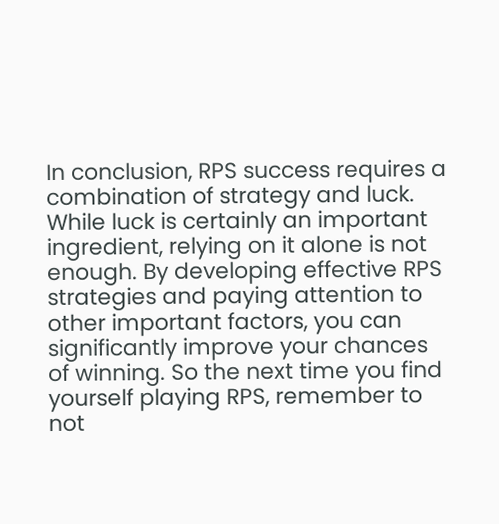In conclusion, RPS success requires a combination of strategy and luck. While luck is certainly an important ingredient, relying on it alone is not enough. By developing effective RPS strategies and paying attention to other important factors, you can significantly improve your chances of winning. So the next time you find yourself playing RPS, remember to not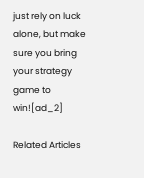just rely on luck alone, but make sure you bring your strategy game to win![ad_2]

Related Articles